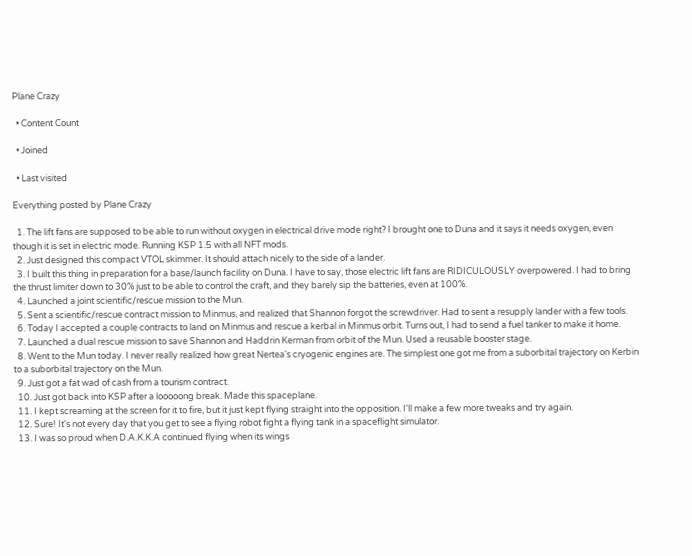Plane Crazy

  • Content Count

  • Joined

  • Last visited

Everything posted by Plane Crazy

  1. The lift fans are supposed to be able to run without oxygen in electrical drive mode right? I brought one to Duna and it says it needs oxygen, even though it is set in electric mode. Running KSP 1.5 with all NFT mods.
  2. Just designed this compact VTOL skimmer. It should attach nicely to the side of a lander.
  3. I built this thing in preparation for a base/launch facility on Duna. I have to say, those electric lift fans are RIDICULOUSLY overpowered. I had to bring the thrust limiter down to 30% just to be able to control the craft, and they barely sip the batteries, even at 100%.
  4. Launched a joint scientific/rescue mission to the Mun.
  5. Sent a scientific/rescue contract mission to Minmus, and realized that Shannon forgot the screwdriver. Had to sent a resupply lander with a few tools.
  6. Today I accepted a couple contracts to land on Minmus and rescue a kerbal in Minmus orbit. Turns out, I had to send a fuel tanker to make it home.
  7. Launched a dual rescue mission to save Shannon and Haddrin Kerman from orbit of the Mun. Used a reusable booster stage.
  8. Went to the Mun today. I never really realized how great Nertea's cryogenic engines are. The simplest one got me from a suborbital trajectory on Kerbin to a suborbital trajectory on the Mun.
  9. Just got a fat wad of cash from a tourism contract.
  10. Just got back into KSP after a looooong break. Made this spaceplane.
  11. I kept screaming at the screen for it to fire, but it just kept flying straight into the opposition. I'll make a few more tweaks and try again.
  12. Sure! It's not every day that you get to see a flying robot fight a flying tank in a spaceflight simulator.
  13. I was so proud when D.A.K.K.A continued flying when its wings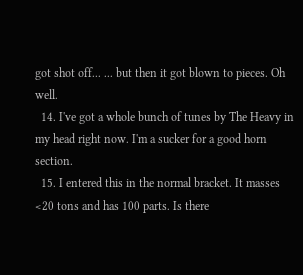got shot off... ... but then it got blown to pieces. Oh well.
  14. I've got a whole bunch of tunes by The Heavy in my head right now. I'm a sucker for a good horn section.
  15. I entered this in the normal bracket. It masses <20 tons and has 100 parts. Is there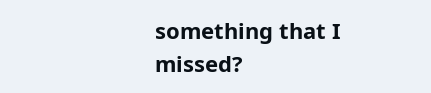something that I missed?